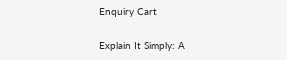Enquiry Cart

Explain It Simply: A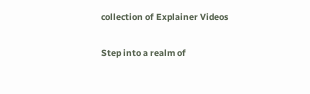collection of Explainer Videos

Step into a realm of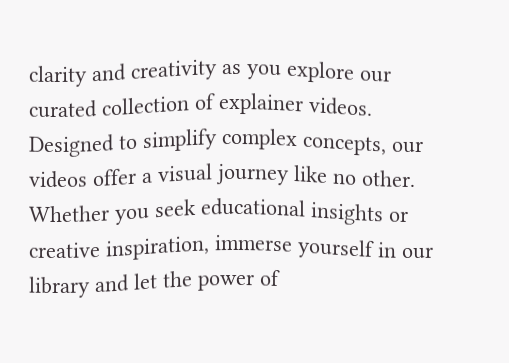clarity and creativity as you explore our curated collection of explainer videos. Designed to simplify complex concepts, our videos offer a visual journey like no other. Whether you seek educational insights or creative inspiration, immerse yourself in our library and let the power of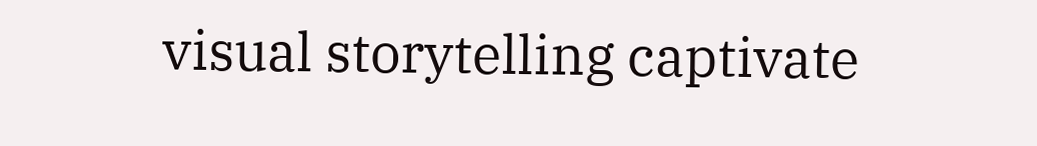visual storytelling captivate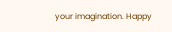your imagination. Happy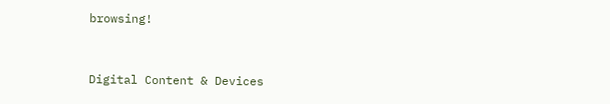browsing!


Digital Content & Devices